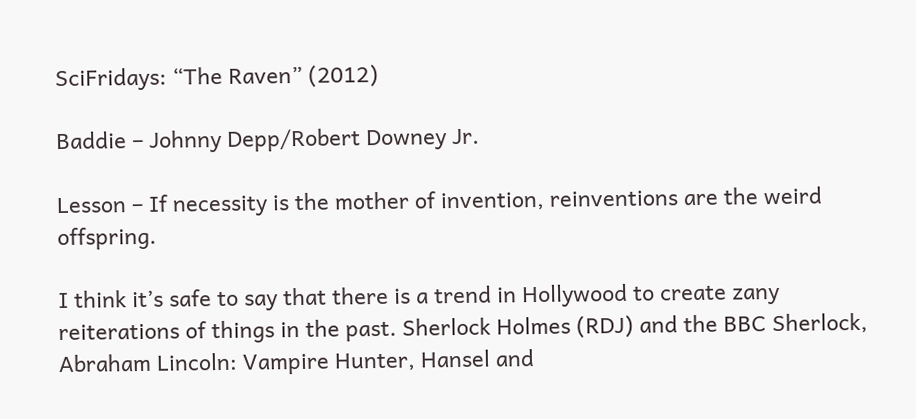SciFridays: “The Raven” (2012)

Baddie – Johnny Depp/Robert Downey Jr.

Lesson – If necessity is the mother of invention, reinventions are the weird offspring.

I think it’s safe to say that there is a trend in Hollywood to create zany reiterations of things in the past. Sherlock Holmes (RDJ) and the BBC Sherlock, Abraham Lincoln: Vampire Hunter, Hansel and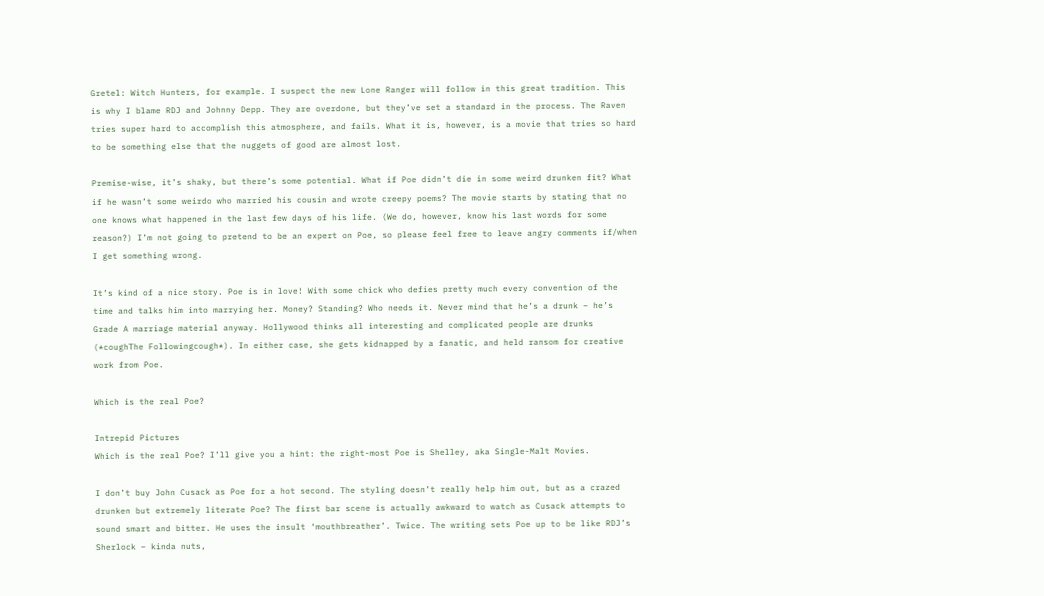Gretel: Witch Hunters, for example. I suspect the new Lone Ranger will follow in this great tradition. This is why I blame RDJ and Johnny Depp. They are overdone, but they’ve set a standard in the process. The Raven tries super hard to accomplish this atmosphere, and fails. What it is, however, is a movie that tries so hard to be something else that the nuggets of good are almost lost.

Premise-wise, it’s shaky, but there’s some potential. What if Poe didn’t die in some weird drunken fit? What if he wasn’t some weirdo who married his cousin and wrote creepy poems? The movie starts by stating that no one knows what happened in the last few days of his life. (We do, however, know his last words for some reason?) I’m not going to pretend to be an expert on Poe, so please feel free to leave angry comments if/when I get something wrong.

It’s kind of a nice story. Poe is in love! With some chick who defies pretty much every convention of the time and talks him into marrying her. Money? Standing? Who needs it. Never mind that he’s a drunk – he’s Grade A marriage material anyway. Hollywood thinks all interesting and complicated people are drunks (*coughThe Followingcough*). In either case, she gets kidnapped by a fanatic, and held ransom for creative work from Poe.

Which is the real Poe?

Intrepid Pictures
Which is the real Poe? I’ll give you a hint: the right-most Poe is Shelley, aka Single-Malt Movies.

I don’t buy John Cusack as Poe for a hot second. The styling doesn’t really help him out, but as a crazed drunken but extremely literate Poe? The first bar scene is actually awkward to watch as Cusack attempts to sound smart and bitter. He uses the insult ‘mouthbreather’. Twice. The writing sets Poe up to be like RDJ’s Sherlock – kinda nuts,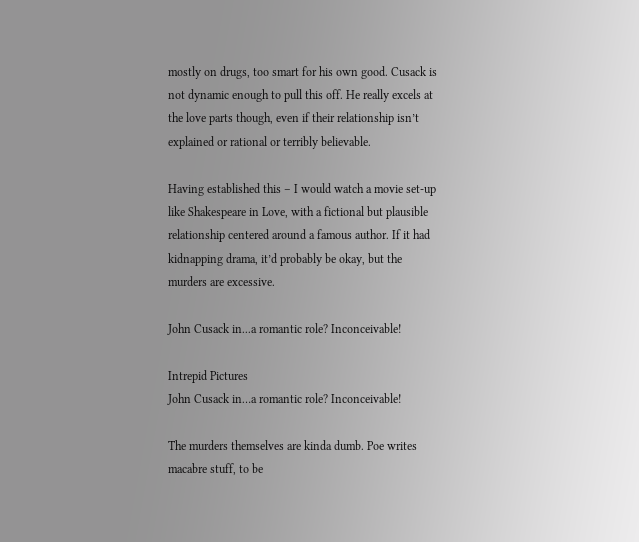mostly on drugs, too smart for his own good. Cusack is not dynamic enough to pull this off. He really excels at the love parts though, even if their relationship isn’t explained or rational or terribly believable.

Having established this – I would watch a movie set-up like Shakespeare in Love, with a fictional but plausible relationship centered around a famous author. If it had kidnapping drama, it’d probably be okay, but the murders are excessive.

John Cusack in...a romantic role? Inconceivable!

Intrepid Pictures
John Cusack in…a romantic role? Inconceivable!

The murders themselves are kinda dumb. Poe writes macabre stuff, to be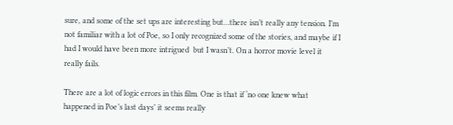sure, and some of the set ups are interesting but…there isn’t really any tension. I’m not familiar with a lot of Poe, so I only recognized some of the stories, and maybe if I had I would have been more intrigued  but I wasn’t. On a horror movie level it really fails.

There are a lot of logic errors in this film. One is that if ‘no one knew what happened in Poe’s last days’ it seems really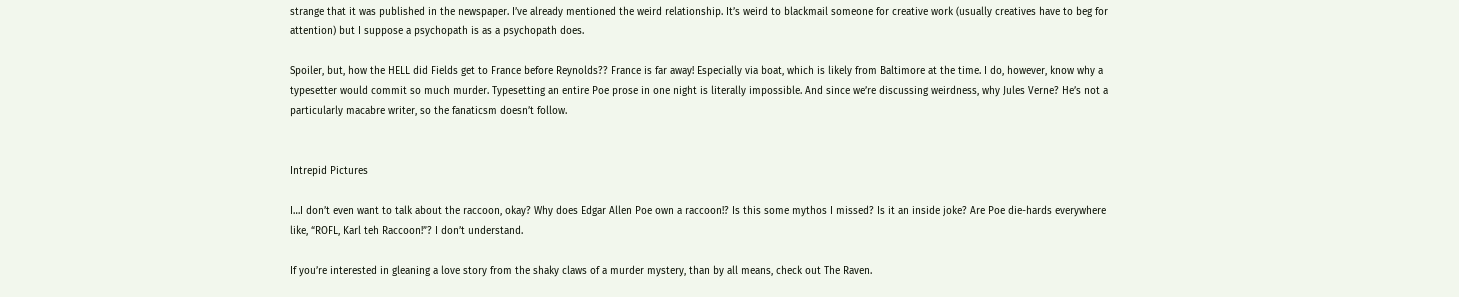strange that it was published in the newspaper. I’ve already mentioned the weird relationship. It’s weird to blackmail someone for creative work (usually creatives have to beg for attention) but I suppose a psychopath is as a psychopath does.

Spoiler, but, how the HELL did Fields get to France before Reynolds?? France is far away! Especially via boat, which is likely from Baltimore at the time. I do, however, know why a typesetter would commit so much murder. Typesetting an entire Poe prose in one night is literally impossible. And since we’re discussing weirdness, why Jules Verne? He’s not a particularly macabre writer, so the fanaticsm doesn’t follow.


Intrepid Pictures

I…I don’t even want to talk about the raccoon, okay? Why does Edgar Allen Poe own a raccoon!? Is this some mythos I missed? Is it an inside joke? Are Poe die-hards everywhere like, “ROFL, Karl teh Raccoon!”? I don’t understand.

If you’re interested in gleaning a love story from the shaky claws of a murder mystery, than by all means, check out The Raven.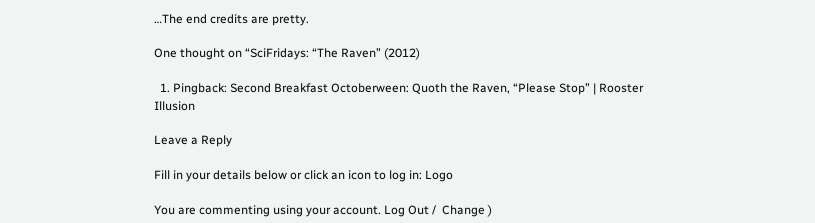…The end credits are pretty.

One thought on “SciFridays: “The Raven” (2012)

  1. Pingback: Second Breakfast Octoberween: Quoth the Raven, “Please Stop” | Rooster Illusion

Leave a Reply

Fill in your details below or click an icon to log in: Logo

You are commenting using your account. Log Out /  Change )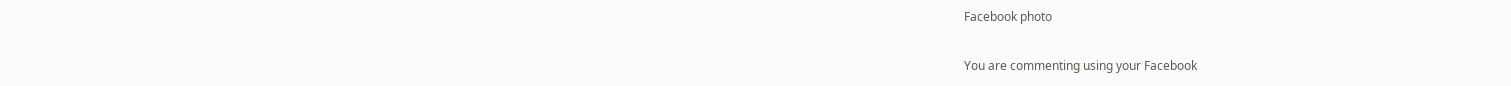Facebook photo

You are commenting using your Facebook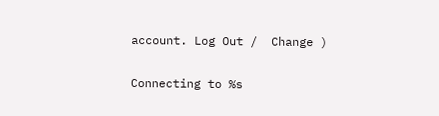account. Log Out /  Change )

Connecting to %s